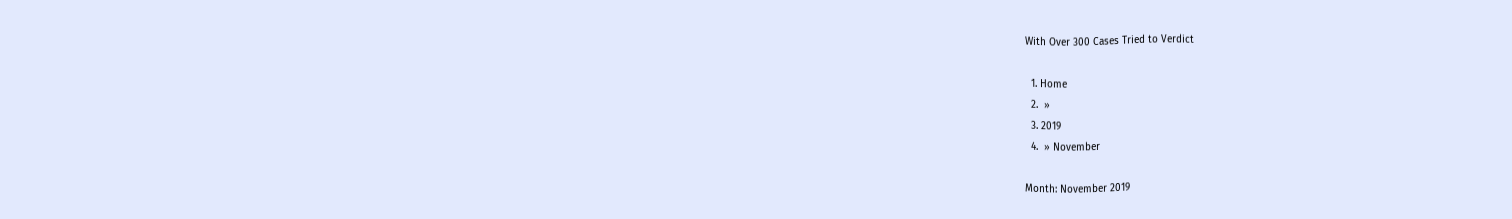With Over 300 Cases Tried to Verdict

  1. Home
  2.  »
  3. 2019
  4.  » November

Month: November 2019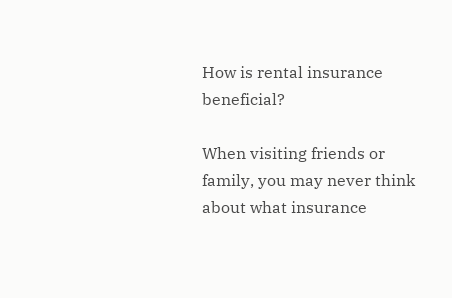How is rental insurance beneficial?

When visiting friends or family, you may never think about what insurance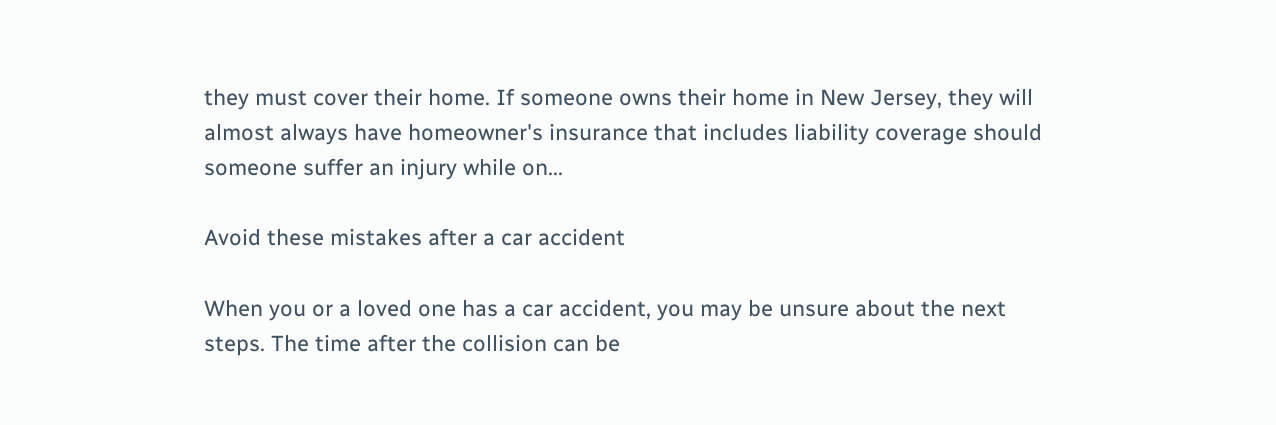they must cover their home. If someone owns their home in New Jersey, they will almost always have homeowner's insurance that includes liability coverage should someone suffer an injury while on...

Avoid these mistakes after a car accident

When you or a loved one has a car accident, you may be unsure about the next steps. The time after the collision can be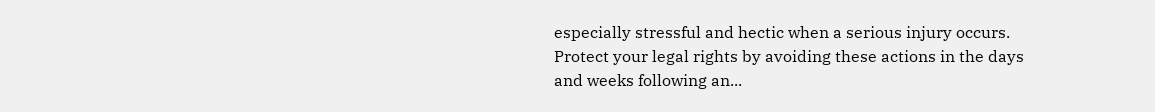especially stressful and hectic when a serious injury occurs. Protect your legal rights by avoiding these actions in the days and weeks following an...